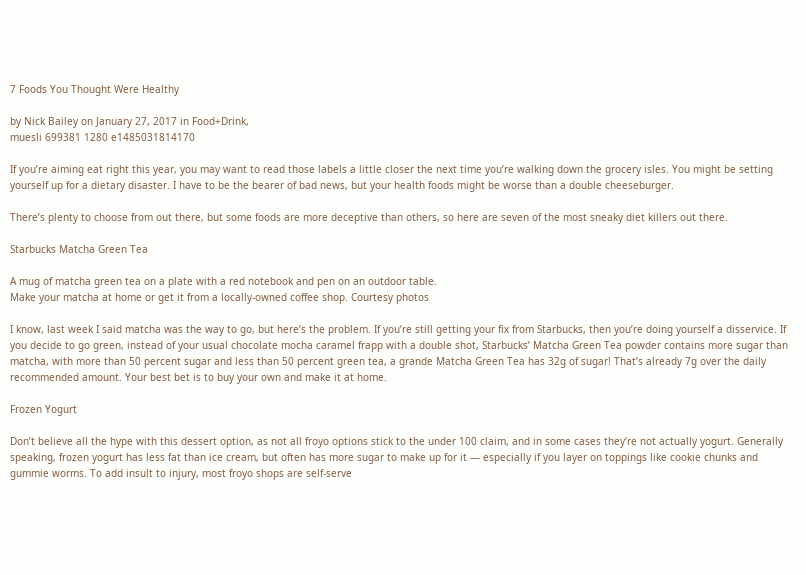7 Foods You Thought Were Healthy

by Nick Bailey on January 27, 2017 in Food+Drink,
muesli 699381 1280 e1485031814170

If you’re aiming eat right this year, you may want to read those labels a little closer the next time you’re walking down the grocery isles. You might be setting yourself up for a dietary disaster. I have to be the bearer of bad news, but your health foods might be worse than a double cheeseburger.

There’s plenty to choose from out there, but some foods are more deceptive than others, so here are seven of the most sneaky diet killers out there.

Starbucks Matcha Green Tea

A mug of matcha green tea on a plate with a red notebook and pen on an outdoor table.
Make your matcha at home or get it from a locally-owned coffee shop. Courtesy photos

I know, last week I said matcha was the way to go, but here’s the problem. If you’re still getting your fix from Starbucks, then you’re doing yourself a disservice. If you decide to go green, instead of your usual chocolate mocha caramel frapp with a double shot, Starbucks’ Matcha Green Tea powder contains more sugar than matcha, with more than 50 percent sugar and less than 50 percent green tea, a grande Matcha Green Tea has 32g of sugar! That’s already 7g over the daily recommended amount. Your best bet is to buy your own and make it at home.

Frozen Yogurt

Don’t believe all the hype with this dessert option, as not all froyo options stick to the under 100 claim, and in some cases they’re not actually yogurt. Generally speaking, frozen yogurt has less fat than ice cream, but often has more sugar to make up for it — especially if you layer on toppings like cookie chunks and gummie worms. To add insult to injury, most froyo shops are self-serve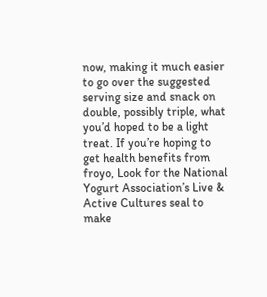now, making it much easier to go over the suggested serving size and snack on double, possibly triple, what you’d hoped to be a light treat. If you’re hoping to get health benefits from froyo, Look for the National Yogurt Association’s Live & Active Cultures seal to make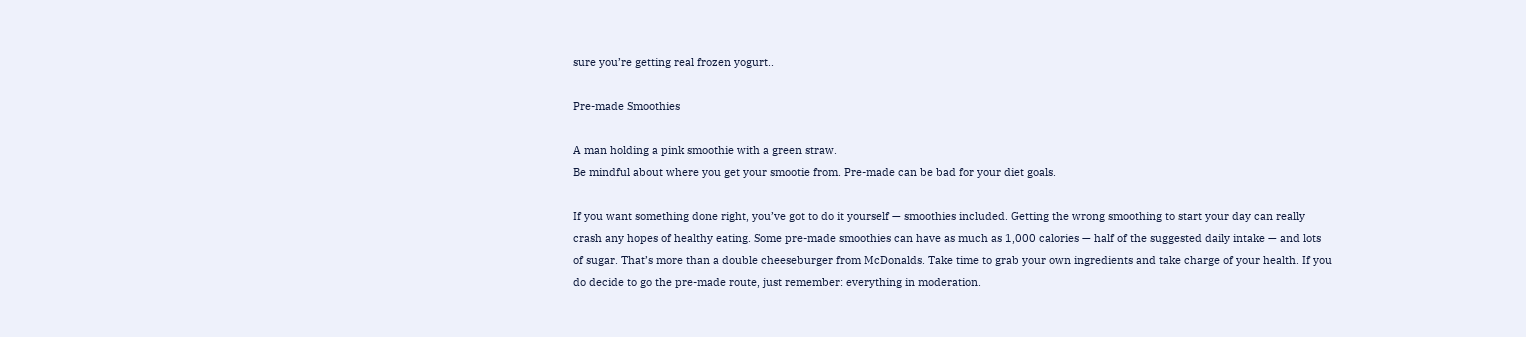sure you’re getting real frozen yogurt..

Pre-made Smoothies

A man holding a pink smoothie with a green straw.
Be mindful about where you get your smootie from. Pre-made can be bad for your diet goals.

If you want something done right, you’ve got to do it yourself — smoothies included. Getting the wrong smoothing to start your day can really crash any hopes of healthy eating. Some pre-made smoothies can have as much as 1,000 calories — half of the suggested daily intake — and lots of sugar. That’s more than a double cheeseburger from McDonalds. Take time to grab your own ingredients and take charge of your health. If you do decide to go the pre-made route, just remember: everything in moderation.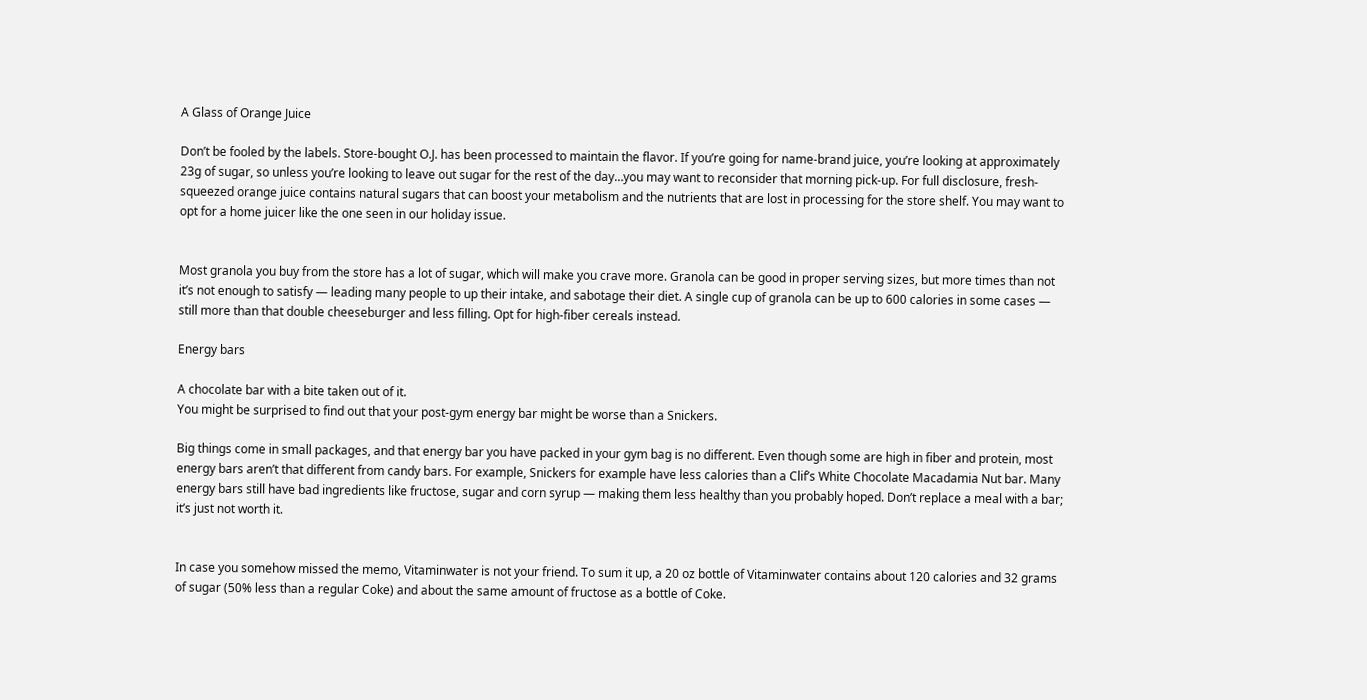A Glass of Orange Juice

Don’t be fooled by the labels. Store-bought O.J. has been processed to maintain the flavor. If you’re going for name-brand juice, you’re looking at approximately 23g of sugar, so unless you’re looking to leave out sugar for the rest of the day…you may want to reconsider that morning pick-up. For full disclosure, fresh-squeezed orange juice contains natural sugars that can boost your metabolism and the nutrients that are lost in processing for the store shelf. You may want to opt for a home juicer like the one seen in our holiday issue.


Most granola you buy from the store has a lot of sugar, which will make you crave more. Granola can be good in proper serving sizes, but more times than not it’s not enough to satisfy — leading many people to up their intake, and sabotage their diet. A single cup of granola can be up to 600 calories in some cases — still more than that double cheeseburger and less filling. Opt for high-fiber cereals instead.

Energy bars

A chocolate bar with a bite taken out of it.
You might be surprised to find out that your post-gym energy bar might be worse than a Snickers.

Big things come in small packages, and that energy bar you have packed in your gym bag is no different. Even though some are high in fiber and protein, most energy bars aren’t that different from candy bars. For example, Snickers for example have less calories than a Clif’s White Chocolate Macadamia Nut bar. Many energy bars still have bad ingredients like fructose, sugar and corn syrup — making them less healthy than you probably hoped. Don’t replace a meal with a bar; it’s just not worth it.


In case you somehow missed the memo, Vitaminwater is not your friend. To sum it up, a 20 oz bottle of Vitaminwater contains about 120 calories and 32 grams of sugar (50% less than a regular Coke) and about the same amount of fructose as a bottle of Coke.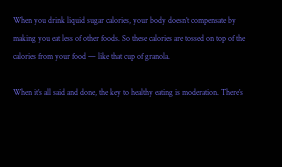When you drink liquid sugar calories, your body doesn’t compensate by making you eat less of other foods. So these calories are tossed on top of the calories from your food — like that cup of granola.

When it’s all said and done, the key to healthy eating is moderation. There’s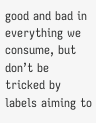good and bad in everything we consume, but don’t be tricked by labels aiming to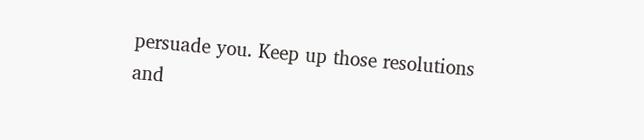persuade you. Keep up those resolutions and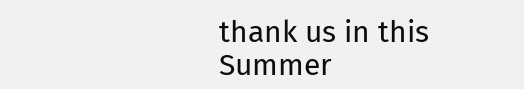thank us in this Summer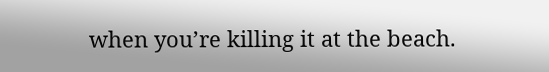when you’re killing it at the beach.